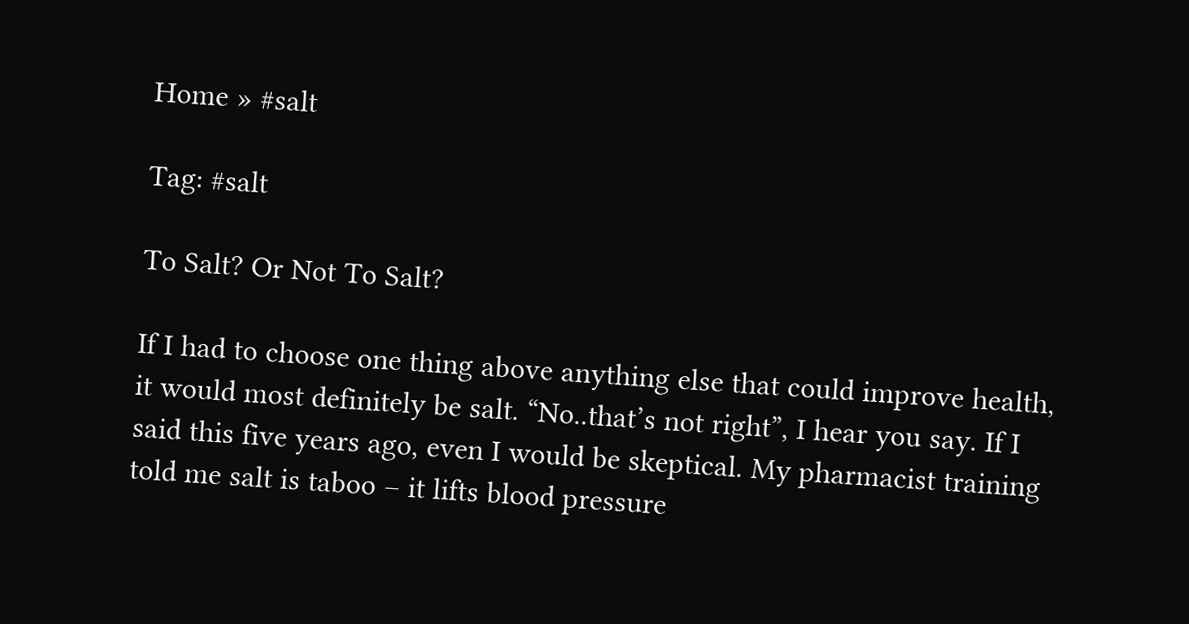Home » #salt

Tag: #salt

To Salt? Or Not To Salt?

If I had to choose one thing above anything else that could improve health, it would most definitely be salt. “No..that’s not right”, I hear you say. If I said this five years ago, even I would be skeptical. My pharmacist training told me salt is taboo – it lifts blood pressure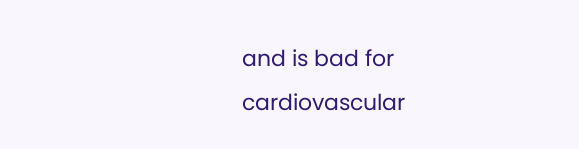and is bad for cardiovascular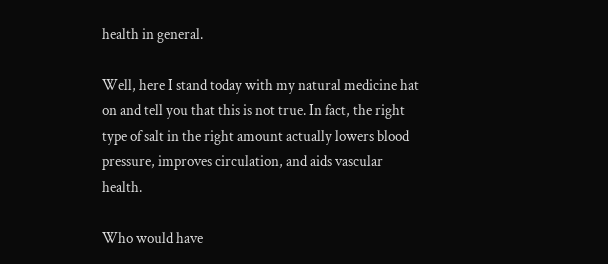health in general.

Well, here I stand today with my natural medicine hat on and tell you that this is not true. In fact, the right type of salt in the right amount actually lowers blood pressure, improves circulation, and aids vascular health.

Who would have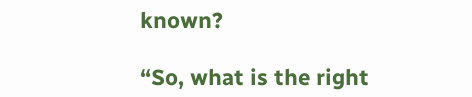known?

“So, what is the right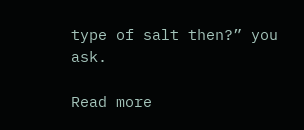type of salt then?” you ask.

Read more